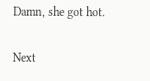Damn, she got hot.

Next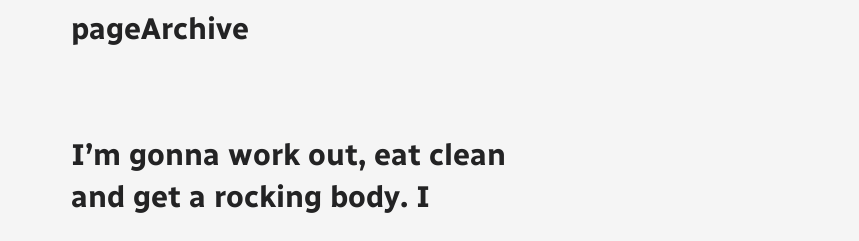pageArchive


I’m gonna work out, eat clean and get a rocking body. I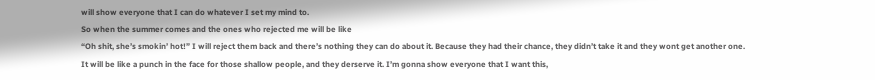will show everyone that I can do whatever I set my mind to.
So when the summer comes and the ones who rejected me will be like
“Oh shit, she’s smokin’ hot!” I will reject them back and there’s nothing they can do about it. Because they had their chance, they didn’t take it and they wont get another one.
It will be like a punch in the face for those shallow people, and they derserve it. I’m gonna show everyone that I want this,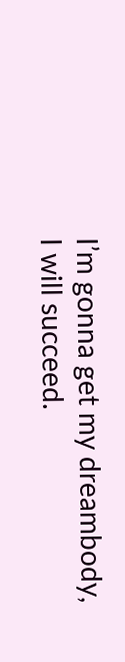I’m gonna get my dreambody, I will succeed.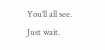You’ll all see.
Just wait.